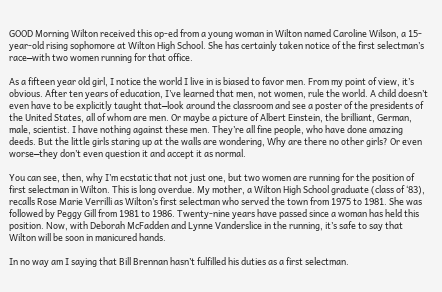GOOD Morning Wilton received this op-ed from a young woman in Wilton named Caroline Wilson, a 15-year-old rising sophomore at Wilton High School. She has certainly taken notice of the first selectman’s race⎯with two women running for that office.

As a fifteen year old girl, I notice the world I live in is biased to favor men. From my point of view, it’s obvious. After ten years of education, I’ve learned that men, not women, rule the world. A child doesn’t even have to be explicitly taught that⎯look around the classroom and see a poster of the presidents of the United States, all of whom are men. Or maybe a picture of Albert Einstein, the brilliant, German, male, scientist. I have nothing against these men. They’re all fine people, who have done amazing deeds. But the little girls staring up at the walls are wondering, Why are there no other girls? Or even worse⎯they don’t even question it and accept it as normal.

You can see, then, why I’m ecstatic that not just one, but two women are running for the position of first selectman in Wilton. This is long overdue. My mother, a Wilton High School graduate (class of ‘83), recalls Rose Marie Verrilli as Wilton’s first selectman who served the town from 1975 to 1981. She was followed by Peggy Gill from 1981 to 1986. Twenty-nine years have passed since a woman has held this position. Now, with Deborah McFadden and Lynne Vanderslice in the running, it’s safe to say that Wilton will be soon in manicured hands.

In no way am I saying that Bill Brennan hasn’t fulfilled his duties as a first selectman.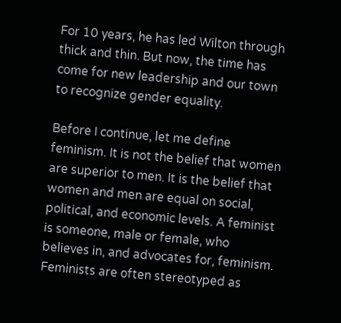For 10 years, he has led Wilton through thick and thin. But now, the time has come for new leadership and our town to recognize gender equality.

Before I continue, let me define feminism. It is not the belief that women are superior to men. It is the belief that women and men are equal on social, political, and economic levels. A feminist is someone, male or female, who believes in, and advocates for, feminism. Feminists are often stereotyped as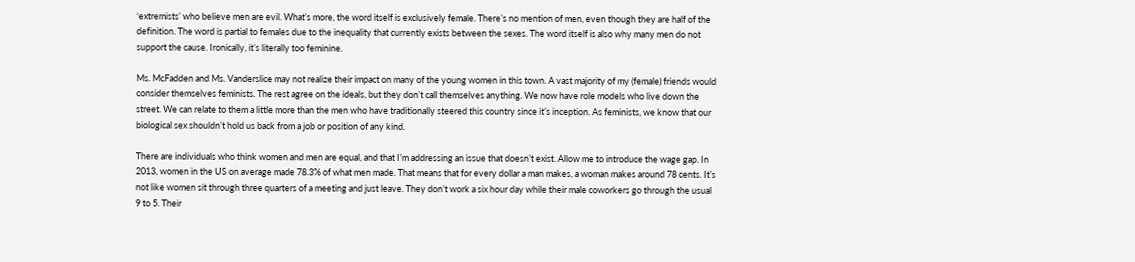‘extremists’ who believe men are evil. What’s more, the word itself is exclusively female. There’s no mention of men, even though they are half of the definition. The word is partial to females due to the inequality that currently exists between the sexes. The word itself is also why many men do not support the cause. Ironically, it’s literally too feminine.

Ms. McFadden and Ms. Vanderslice may not realize their impact on many of the young women in this town. A vast majority of my (female) friends would consider themselves feminists. The rest agree on the ideals, but they don’t call themselves anything. We now have role models who live down the street. We can relate to them a little more than the men who have traditionally steered this country since it’s inception. As feminists, we know that our biological sex shouldn’t hold us back from a job or position of any kind.

There are individuals who think women and men are equal, and that I’m addressing an issue that doesn’t exist. Allow me to introduce the wage gap. In 2013, women in the US on average made 78.3% of what men made. That means that for every dollar a man makes, a woman makes around 78 cents. It’s not like women sit through three quarters of a meeting and just leave. They don’t work a six hour day while their male coworkers go through the usual 9 to 5. Their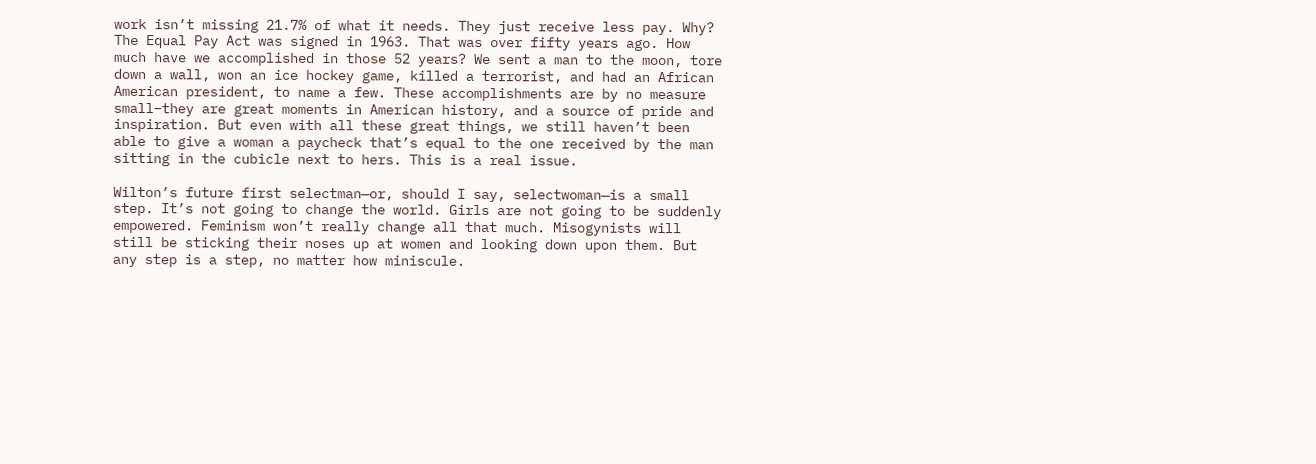work isn’t missing 21.7% of what it needs. They just receive less pay. Why? The Equal Pay Act was signed in 1963. That was over fifty years ago. How much have we accomplished in those 52 years? We sent a man to the moon, tore down a wall, won an ice hockey game, killed a terrorist, and had an African American president, to name a few. These accomplishments are by no measure small–they are great moments in American history, and a source of pride and inspiration. But even with all these great things, we still haven’t been able to give a woman a paycheck that’s equal to the one received by the man sitting in the cubicle next to hers. This is a real issue.

Wilton’s future first selectman⎯or, should I say, selectwoman⎯is a small step. It’s not going to change the world. Girls are not going to be suddenly empowered. Feminism won’t really change all that much. Misogynists will still be sticking their noses up at women and looking down upon them. But any step is a step, no matter how miniscule.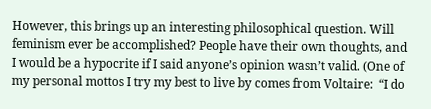However, this brings up an interesting philosophical question. Will feminism ever be accomplished? People have their own thoughts, and I would be a hypocrite if I said anyone’s opinion wasn’t valid. (One of my personal mottos I try my best to live by comes from Voltaire:  “I do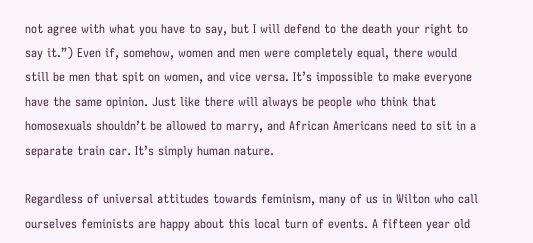not agree with what you have to say, but I will defend to the death your right to say it.”) Even if, somehow, women and men were completely equal, there would still be men that spit on women, and vice versa. It’s impossible to make everyone have the same opinion. Just like there will always be people who think that homosexuals shouldn’t be allowed to marry, and African Americans need to sit in a separate train car. It’s simply human nature.

Regardless of universal attitudes towards feminism, many of us in Wilton who call ourselves feminists are happy about this local turn of events. A fifteen year old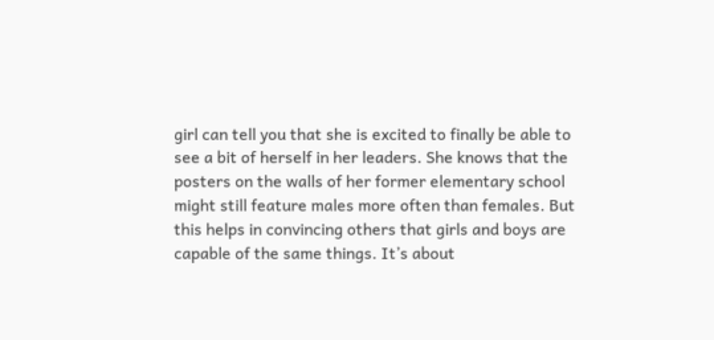girl can tell you that she is excited to finally be able to see a bit of herself in her leaders. She knows that the posters on the walls of her former elementary school might still feature males more often than females. But this helps in convincing others that girls and boys are capable of the same things. It’s about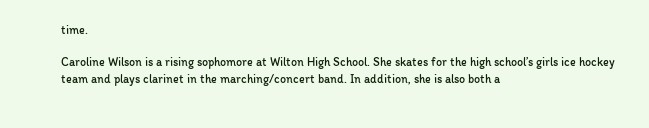time.

Caroline Wilson is a rising sophomore at Wilton High School. She skates for the high school’s girls ice hockey team and plays clarinet in the marching/concert band. In addition, she is also both a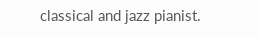classical and jazz pianist.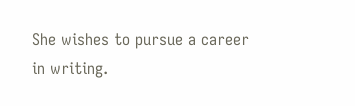She wishes to pursue a career in writing.